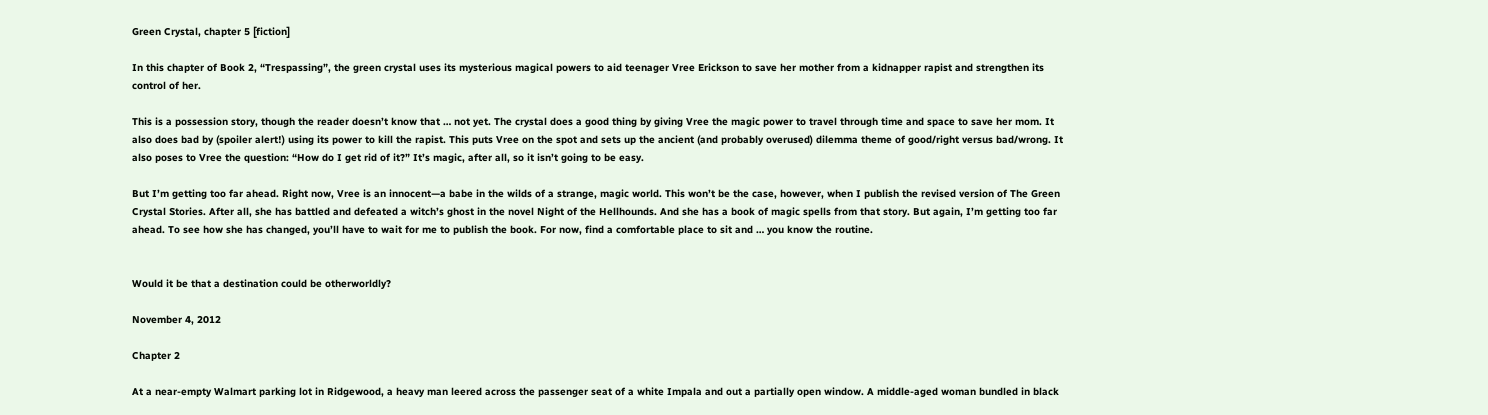Green Crystal, chapter 5 [fiction]

In this chapter of Book 2, “Trespassing”, the green crystal uses its mysterious magical powers to aid teenager Vree Erickson to save her mother from a kidnapper rapist and strengthen its control of her.

This is a possession story, though the reader doesn’t know that … not yet. The crystal does a good thing by giving Vree the magic power to travel through time and space to save her mom. It also does bad by (spoiler alert!) using its power to kill the rapist. This puts Vree on the spot and sets up the ancient (and probably overused) dilemma theme of good/right versus bad/wrong. It also poses to Vree the question: “How do I get rid of it?” It’s magic, after all, so it isn’t going to be easy.

But I’m getting too far ahead. Right now, Vree is an innocent—a babe in the wilds of a strange, magic world. This won’t be the case, however, when I publish the revised version of The Green Crystal Stories. After all, she has battled and defeated a witch’s ghost in the novel Night of the Hellhounds. And she has a book of magic spells from that story. But again, I’m getting too far ahead. To see how she has changed, you’ll have to wait for me to publish the book. For now, find a comfortable place to sit and … you know the routine.


Would it be that a destination could be otherworldly?

November 4, 2012

Chapter 2

At a near-empty Walmart parking lot in Ridgewood, a heavy man leered across the passenger seat of a white Impala and out a partially open window. A middle-aged woman bundled in black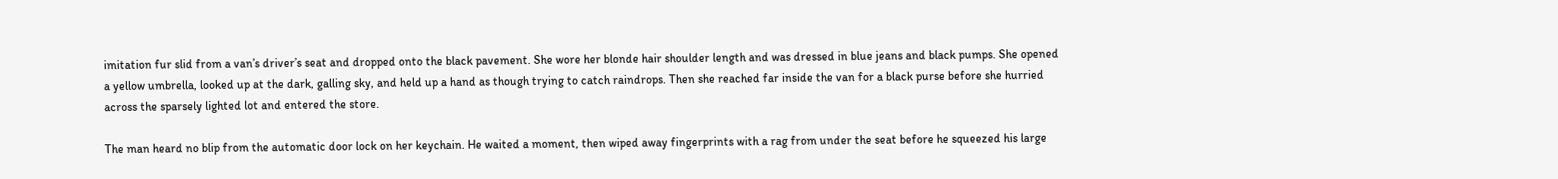imitation fur slid from a van’s driver’s seat and dropped onto the black pavement. She wore her blonde hair shoulder length and was dressed in blue jeans and black pumps. She opened a yellow umbrella, looked up at the dark, galling sky, and held up a hand as though trying to catch raindrops. Then she reached far inside the van for a black purse before she hurried across the sparsely lighted lot and entered the store.

The man heard no blip from the automatic door lock on her keychain. He waited a moment, then wiped away fingerprints with a rag from under the seat before he squeezed his large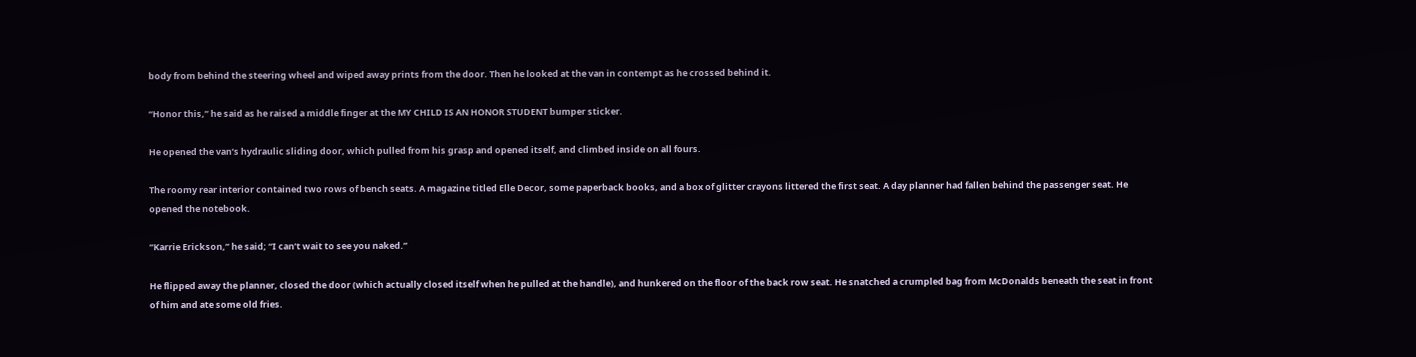body from behind the steering wheel and wiped away prints from the door. Then he looked at the van in contempt as he crossed behind it.

“Honor this,” he said as he raised a middle finger at the MY CHILD IS AN HONOR STUDENT bumper sticker.

He opened the van’s hydraulic sliding door, which pulled from his grasp and opened itself, and climbed inside on all fours.

The roomy rear interior contained two rows of bench seats. A magazine titled Elle Decor, some paperback books, and a box of glitter crayons littered the first seat. A day planner had fallen behind the passenger seat. He opened the notebook.

“Karrie Erickson,” he said; “I can’t wait to see you naked.”

He flipped away the planner, closed the door (which actually closed itself when he pulled at the handle), and hunkered on the floor of the back row seat. He snatched a crumpled bag from McDonalds beneath the seat in front of him and ate some old fries.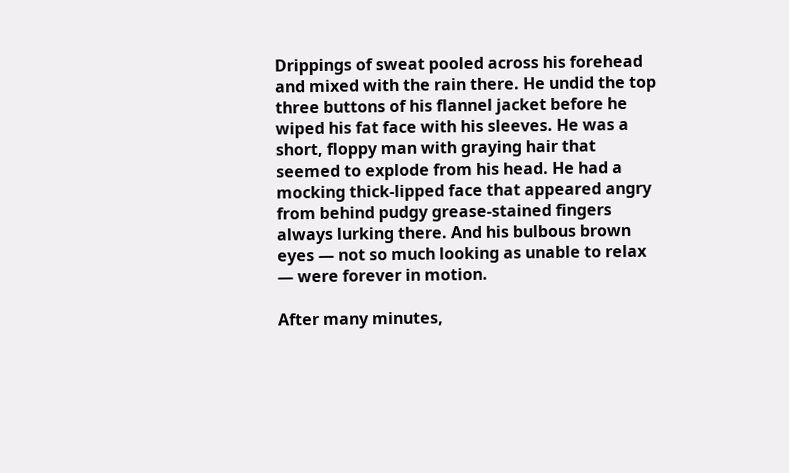Drippings of sweat pooled across his forehead and mixed with the rain there. He undid the top three buttons of his flannel jacket before he wiped his fat face with his sleeves. He was a short, floppy man with graying hair that seemed to explode from his head. He had a mocking thick-lipped face that appeared angry from behind pudgy grease-stained fingers always lurking there. And his bulbous brown eyes — not so much looking as unable to relax — were forever in motion.

After many minutes,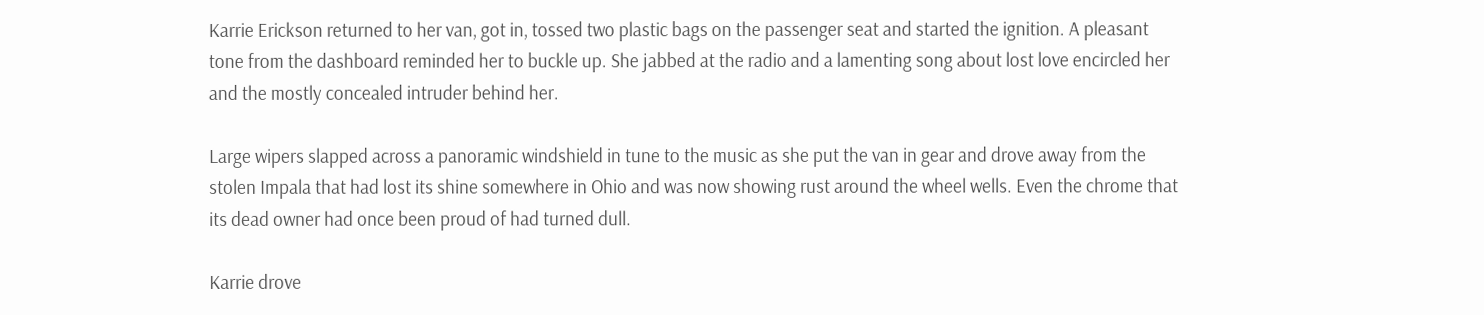Karrie Erickson returned to her van, got in, tossed two plastic bags on the passenger seat and started the ignition. A pleasant tone from the dashboard reminded her to buckle up. She jabbed at the radio and a lamenting song about lost love encircled her and the mostly concealed intruder behind her.

Large wipers slapped across a panoramic windshield in tune to the music as she put the van in gear and drove away from the stolen Impala that had lost its shine somewhere in Ohio and was now showing rust around the wheel wells. Even the chrome that its dead owner had once been proud of had turned dull.

Karrie drove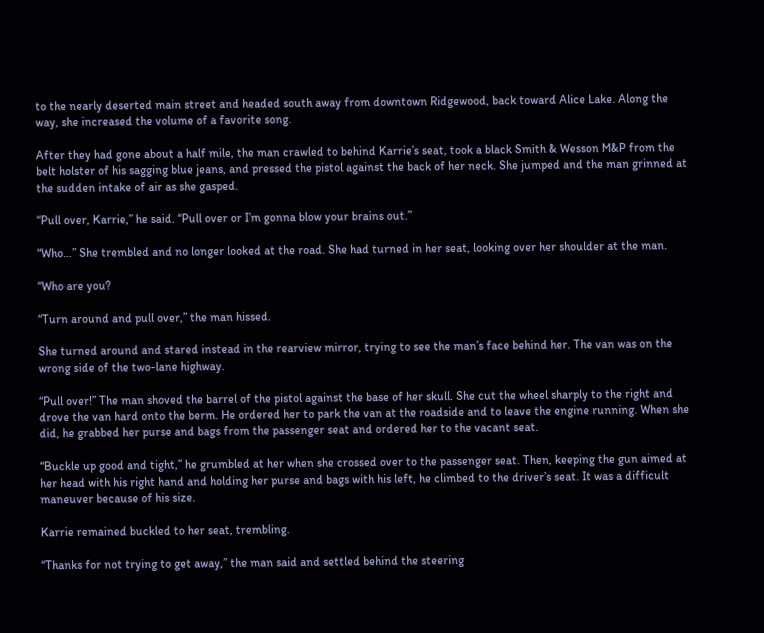to the nearly deserted main street and headed south away from downtown Ridgewood, back toward Alice Lake. Along the way, she increased the volume of a favorite song.

After they had gone about a half mile, the man crawled to behind Karrie’s seat, took a black Smith & Wesson M&P from the belt holster of his sagging blue jeans, and pressed the pistol against the back of her neck. She jumped and the man grinned at the sudden intake of air as she gasped.

“Pull over, Karrie,” he said. “Pull over or I’m gonna blow your brains out.”

“Who…” She trembled and no longer looked at the road. She had turned in her seat, looking over her shoulder at the man.

“Who are you?

“Turn around and pull over,” the man hissed.

She turned around and stared instead in the rearview mirror, trying to see the man’s face behind her. The van was on the wrong side of the two-lane highway.

“Pull over!” The man shoved the barrel of the pistol against the base of her skull. She cut the wheel sharply to the right and drove the van hard onto the berm. He ordered her to park the van at the roadside and to leave the engine running. When she did, he grabbed her purse and bags from the passenger seat and ordered her to the vacant seat.

“Buckle up good and tight,” he grumbled at her when she crossed over to the passenger seat. Then, keeping the gun aimed at her head with his right hand and holding her purse and bags with his left, he climbed to the driver’s seat. It was a difficult maneuver because of his size.

Karrie remained buckled to her seat, trembling.

“Thanks for not trying to get away,” the man said and settled behind the steering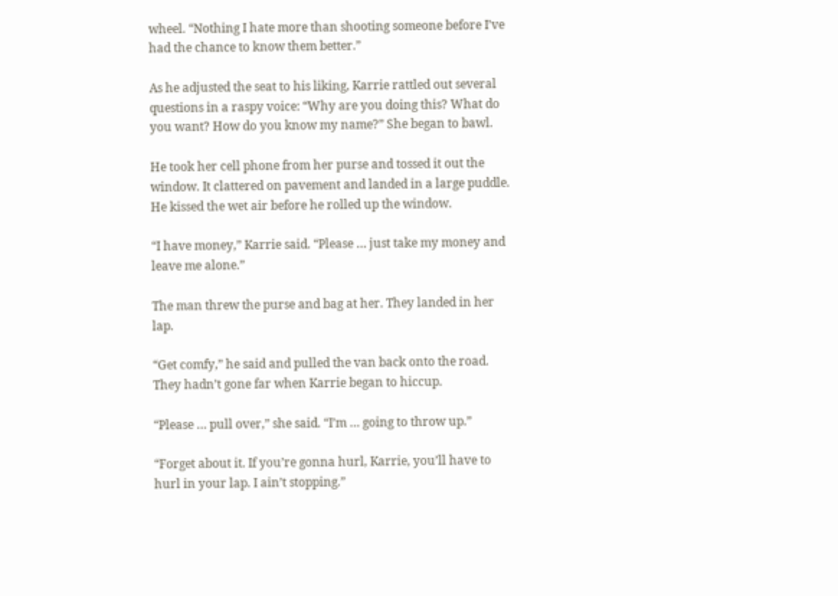wheel. “Nothing I hate more than shooting someone before I’ve had the chance to know them better.”

As he adjusted the seat to his liking, Karrie rattled out several questions in a raspy voice: “Why are you doing this? What do you want? How do you know my name?” She began to bawl.

He took her cell phone from her purse and tossed it out the window. It clattered on pavement and landed in a large puddle. He kissed the wet air before he rolled up the window.

“I have money,” Karrie said. “Please … just take my money and leave me alone.”

The man threw the purse and bag at her. They landed in her lap.

“Get comfy,” he said and pulled the van back onto the road. They hadn’t gone far when Karrie began to hiccup.

“Please … pull over,” she said. “I’m … going to throw up.”

“Forget about it. If you’re gonna hurl, Karrie, you’ll have to hurl in your lap. I ain’t stopping.”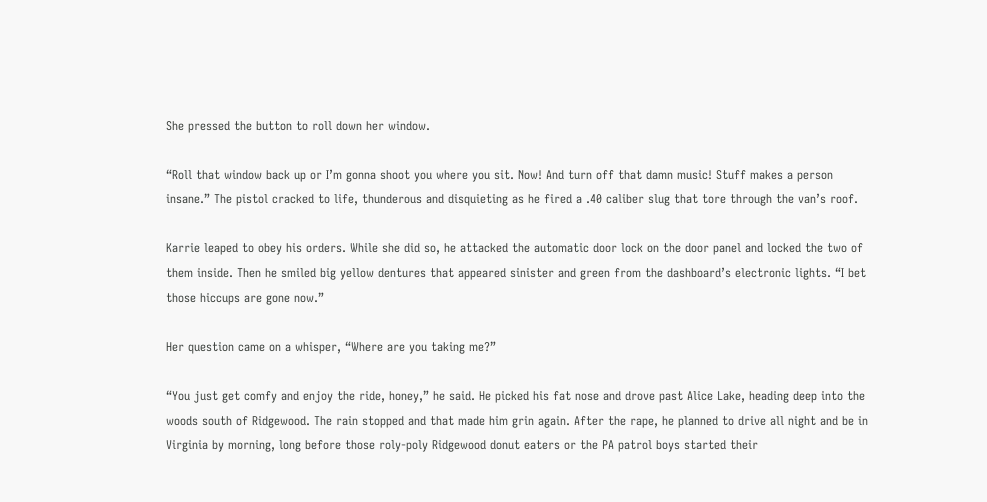She pressed the button to roll down her window.

“Roll that window back up or I’m gonna shoot you where you sit. Now! And turn off that damn music! Stuff makes a person insane.” The pistol cracked to life, thunderous and disquieting as he fired a .40 caliber slug that tore through the van’s roof.

Karrie leaped to obey his orders. While she did so, he attacked the automatic door lock on the door panel and locked the two of them inside. Then he smiled big yellow dentures that appeared sinister and green from the dashboard’s electronic lights. “I bet those hiccups are gone now.”

Her question came on a whisper, “Where are you taking me?”

“You just get comfy and enjoy the ride, honey,” he said. He picked his fat nose and drove past Alice Lake, heading deep into the woods south of Ridgewood. The rain stopped and that made him grin again. After the rape, he planned to drive all night and be in Virginia by morning, long before those roly-poly Ridgewood donut eaters or the PA patrol boys started their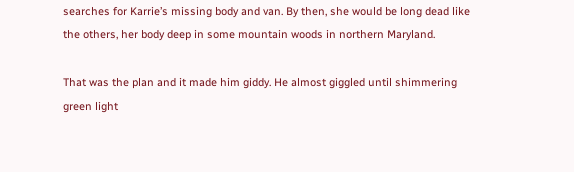searches for Karrie’s missing body and van. By then, she would be long dead like the others, her body deep in some mountain woods in northern Maryland.

That was the plan and it made him giddy. He almost giggled until shimmering green light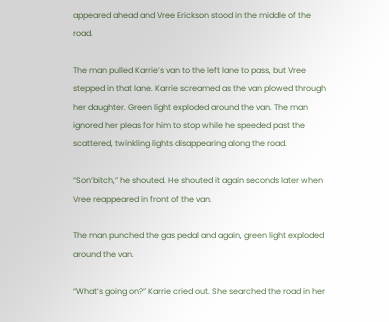appeared ahead and Vree Erickson stood in the middle of the road.

The man pulled Karrie’s van to the left lane to pass, but Vree stepped in that lane. Karrie screamed as the van plowed through her daughter. Green light exploded around the van. The man ignored her pleas for him to stop while he speeded past the scattered, twinkling lights disappearing along the road.

“Son’bitch,” he shouted. He shouted it again seconds later when Vree reappeared in front of the van.

The man punched the gas pedal and again, green light exploded around the van.

“What’s going on?” Karrie cried out. She searched the road in her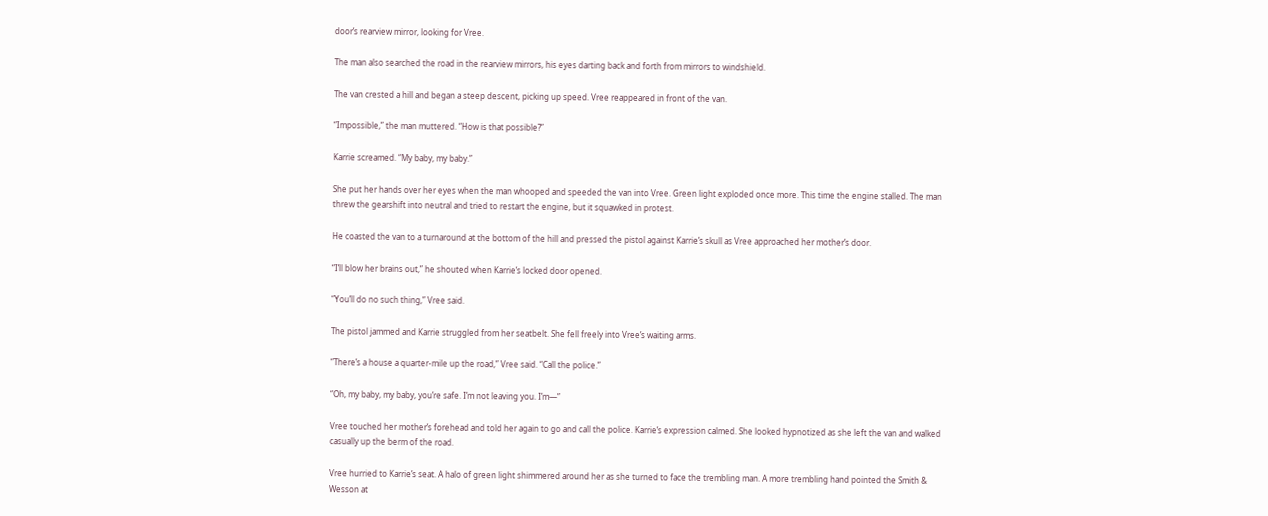door’s rearview mirror, looking for Vree.

The man also searched the road in the rearview mirrors, his eyes darting back and forth from mirrors to windshield.

The van crested a hill and began a steep descent, picking up speed. Vree reappeared in front of the van.

“Impossible,” the man muttered. “How is that possible?”

Karrie screamed. “My baby, my baby.”

She put her hands over her eyes when the man whooped and speeded the van into Vree. Green light exploded once more. This time the engine stalled. The man threw the gearshift into neutral and tried to restart the engine, but it squawked in protest.

He coasted the van to a turnaround at the bottom of the hill and pressed the pistol against Karrie’s skull as Vree approached her mother’s door.

“I’ll blow her brains out,” he shouted when Karrie’s locked door opened.

“You’ll do no such thing,” Vree said.

The pistol jammed and Karrie struggled from her seatbelt. She fell freely into Vree’s waiting arms.

“There’s a house a quarter-mile up the road,” Vree said. “Call the police.”

“Oh, my baby, my baby, you’re safe. I’m not leaving you. I’m—”

Vree touched her mother’s forehead and told her again to go and call the police. Karrie’s expression calmed. She looked hypnotized as she left the van and walked casually up the berm of the road.

Vree hurried to Karrie’s seat. A halo of green light shimmered around her as she turned to face the trembling man. A more trembling hand pointed the Smith & Wesson at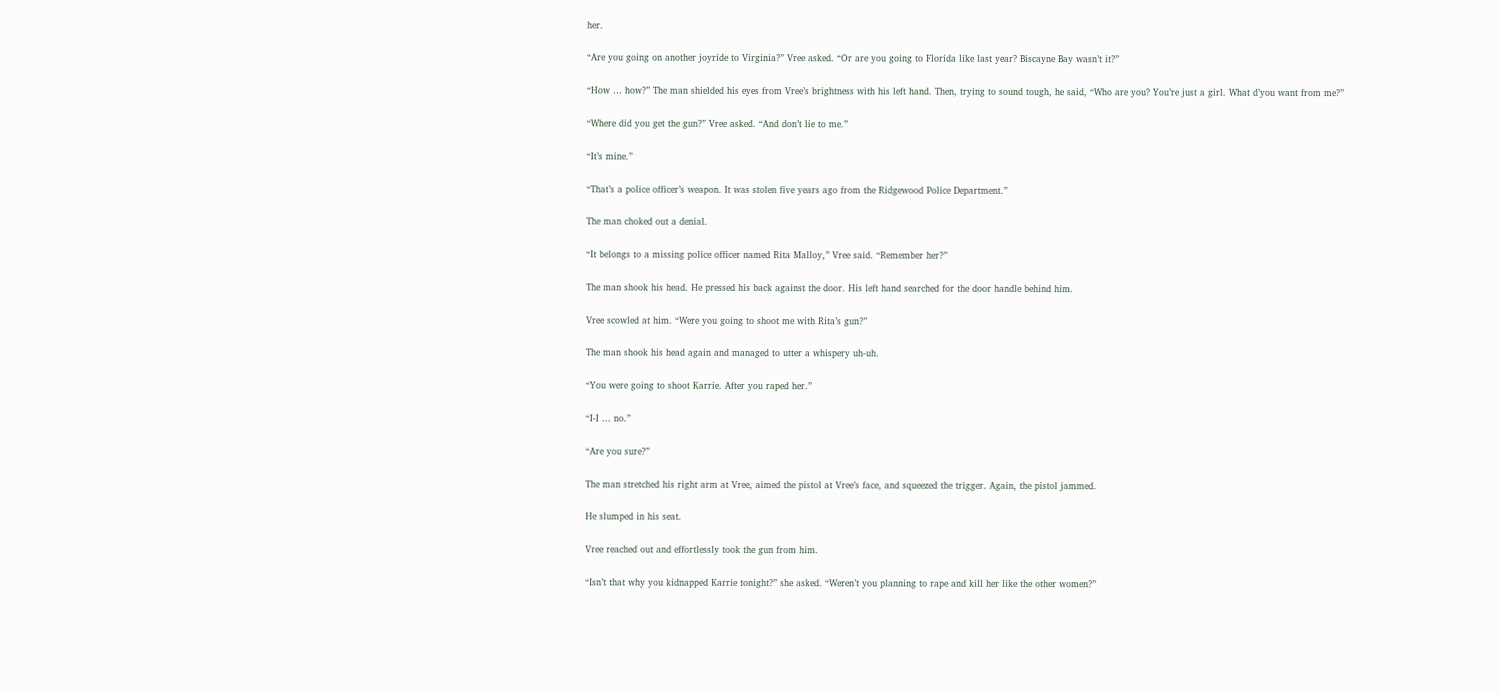her.

“Are you going on another joyride to Virginia?” Vree asked. “Or are you going to Florida like last year? Biscayne Bay wasn’t it?”

“How … how?” The man shielded his eyes from Vree’s brightness with his left hand. Then, trying to sound tough, he said, “Who are you? You’re just a girl. What d’you want from me?”

“Where did you get the gun?” Vree asked. “And don’t lie to me.”

“It’s mine.”

“That’s a police officer’s weapon. It was stolen five years ago from the Ridgewood Police Department.”

The man choked out a denial.

“It belongs to a missing police officer named Rita Malloy,” Vree said. “Remember her?”

The man shook his head. He pressed his back against the door. His left hand searched for the door handle behind him.

Vree scowled at him. “Were you going to shoot me with Rita’s gun?”

The man shook his head again and managed to utter a whispery uh-uh.

“You were going to shoot Karrie. After you raped her.”

“I-I … no.”

“Are you sure?”

The man stretched his right arm at Vree, aimed the pistol at Vree’s face, and squeezed the trigger. Again, the pistol jammed.

He slumped in his seat.

Vree reached out and effortlessly took the gun from him.

“Isn’t that why you kidnapped Karrie tonight?” she asked. “Weren’t you planning to rape and kill her like the other women?”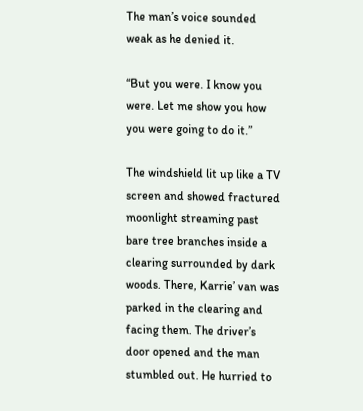The man’s voice sounded weak as he denied it.

“But you were. I know you were. Let me show you how you were going to do it.”

The windshield lit up like a TV screen and showed fractured moonlight streaming past bare tree branches inside a clearing surrounded by dark woods. There, Karrie’ van was parked in the clearing and facing them. The driver’s door opened and the man stumbled out. He hurried to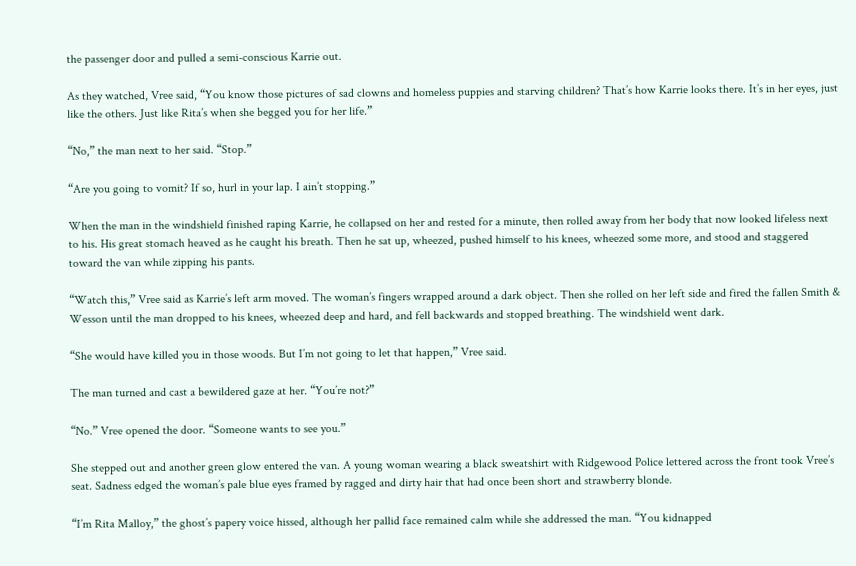the passenger door and pulled a semi-conscious Karrie out.

As they watched, Vree said, “You know those pictures of sad clowns and homeless puppies and starving children? That’s how Karrie looks there. It’s in her eyes, just like the others. Just like Rita’s when she begged you for her life.”

“No,” the man next to her said. “Stop.”

“Are you going to vomit? If so, hurl in your lap. I ain’t stopping.”

When the man in the windshield finished raping Karrie, he collapsed on her and rested for a minute, then rolled away from her body that now looked lifeless next to his. His great stomach heaved as he caught his breath. Then he sat up, wheezed, pushed himself to his knees, wheezed some more, and stood and staggered toward the van while zipping his pants.

“Watch this,” Vree said as Karrie’s left arm moved. The woman’s fingers wrapped around a dark object. Then she rolled on her left side and fired the fallen Smith & Wesson until the man dropped to his knees, wheezed deep and hard, and fell backwards and stopped breathing. The windshield went dark.

“She would have killed you in those woods. But I’m not going to let that happen,” Vree said.

The man turned and cast a bewildered gaze at her. “You’re not?”

“No.” Vree opened the door. “Someone wants to see you.”

She stepped out and another green glow entered the van. A young woman wearing a black sweatshirt with Ridgewood Police lettered across the front took Vree’s seat. Sadness edged the woman’s pale blue eyes framed by ragged and dirty hair that had once been short and strawberry blonde.

“I’m Rita Malloy,” the ghost’s papery voice hissed, although her pallid face remained calm while she addressed the man. “You kidnapped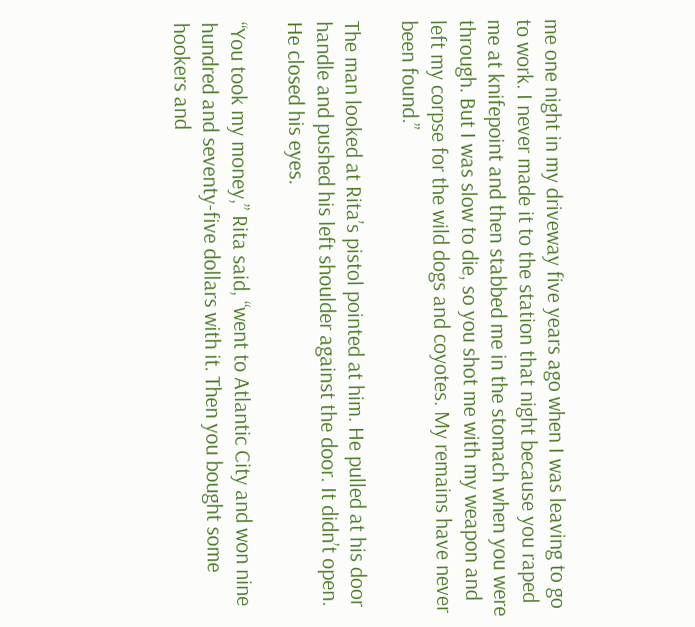me one night in my driveway five years ago when I was leaving to go to work. I never made it to the station that night because you raped me at knifepoint and then stabbed me in the stomach when you were through. But I was slow to die, so you shot me with my weapon and left my corpse for the wild dogs and coyotes. My remains have never been found.”

The man looked at Rita’s pistol pointed at him. He pulled at his door handle and pushed his left shoulder against the door. It didn’t open. He closed his eyes.

“You took my money,” Rita said, “went to Atlantic City and won nine hundred and seventy-five dollars with it. Then you bought some hookers and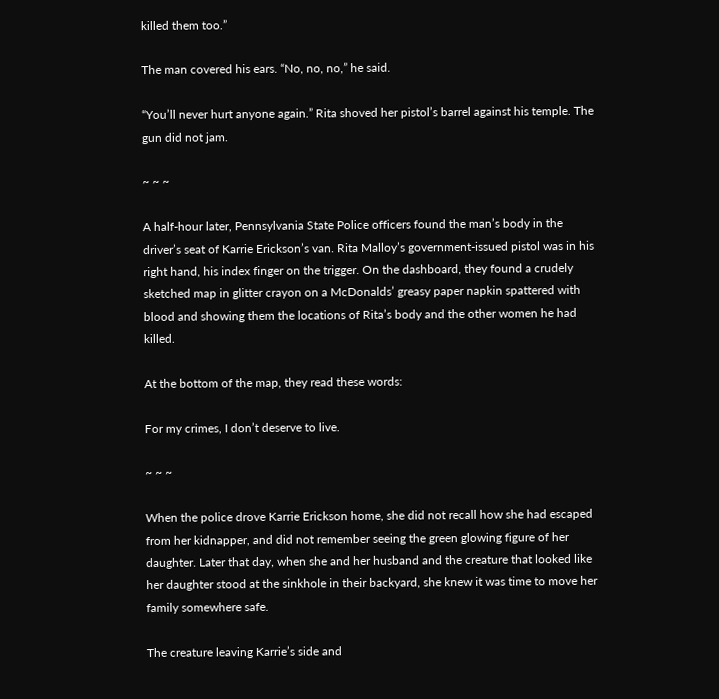killed them too.”

The man covered his ears. “No, no, no,” he said.

“You’ll never hurt anyone again.” Rita shoved her pistol’s barrel against his temple. The gun did not jam.

~ ~ ~

A half-hour later, Pennsylvania State Police officers found the man’s body in the driver’s seat of Karrie Erickson’s van. Rita Malloy’s government-issued pistol was in his right hand, his index finger on the trigger. On the dashboard, they found a crudely sketched map in glitter crayon on a McDonalds’ greasy paper napkin spattered with blood and showing them the locations of Rita’s body and the other women he had killed.

At the bottom of the map, they read these words:

For my crimes, I don’t deserve to live.

~ ~ ~

When the police drove Karrie Erickson home, she did not recall how she had escaped from her kidnapper, and did not remember seeing the green glowing figure of her daughter. Later that day, when she and her husband and the creature that looked like her daughter stood at the sinkhole in their backyard, she knew it was time to move her family somewhere safe.

The creature leaving Karrie’s side and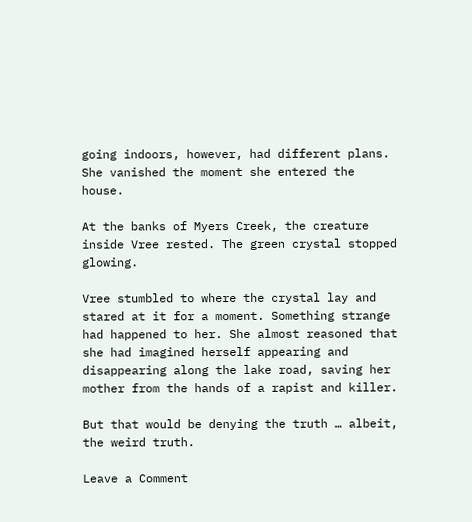going indoors, however, had different plans. She vanished the moment she entered the house.

At the banks of Myers Creek, the creature inside Vree rested. The green crystal stopped glowing.

Vree stumbled to where the crystal lay and stared at it for a moment. Something strange had happened to her. She almost reasoned that she had imagined herself appearing and disappearing along the lake road, saving her mother from the hands of a rapist and killer.

But that would be denying the truth … albeit, the weird truth.

Leave a Comment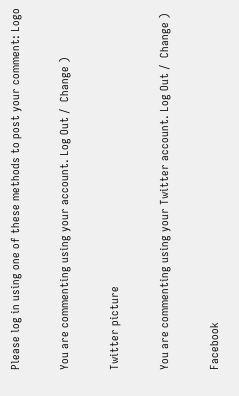Please log in using one of these methods to post your comment: Logo

You are commenting using your account. Log Out /  Change )

Twitter picture

You are commenting using your Twitter account. Log Out /  Change )

Facebook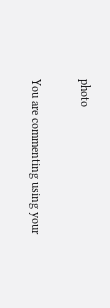photo

You are commenting using your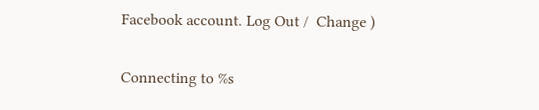Facebook account. Log Out /  Change )

Connecting to %s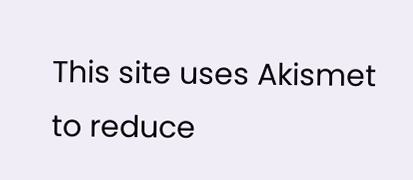This site uses Akismet to reduce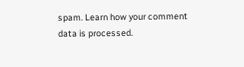spam. Learn how your comment data is processed.